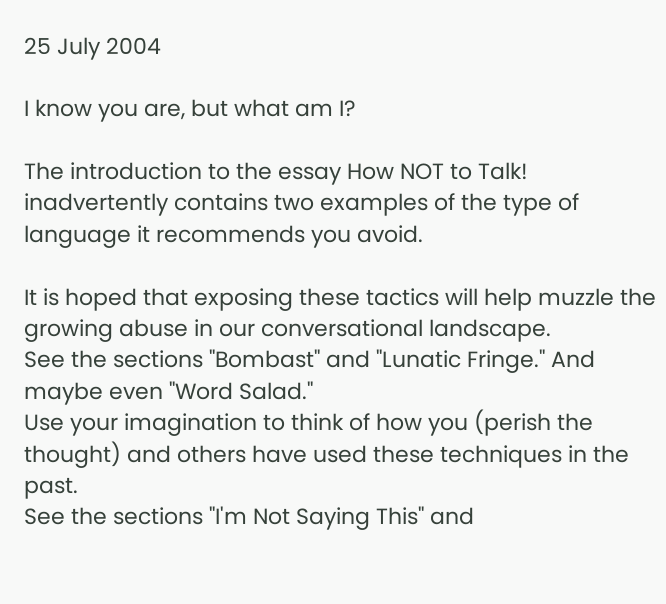25 July 2004

I know you are, but what am I?

The introduction to the essay How NOT to Talk! inadvertently contains two examples of the type of language it recommends you avoid.

It is hoped that exposing these tactics will help muzzle the growing abuse in our conversational landscape.
See the sections "Bombast" and "Lunatic Fringe." And maybe even "Word Salad."
Use your imagination to think of how you (perish the thought) and others have used these techniques in the past.
See the sections "I'm Not Saying This" and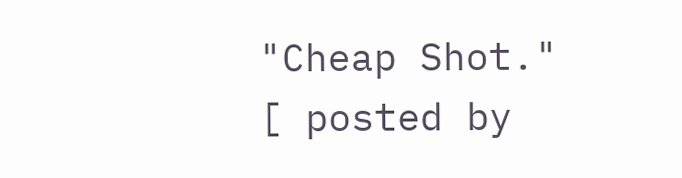"Cheap Shot."
[ posted by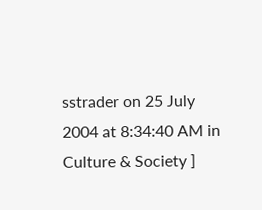sstrader on 25 July 2004 at 8:34:40 AM in Culture & Society ]